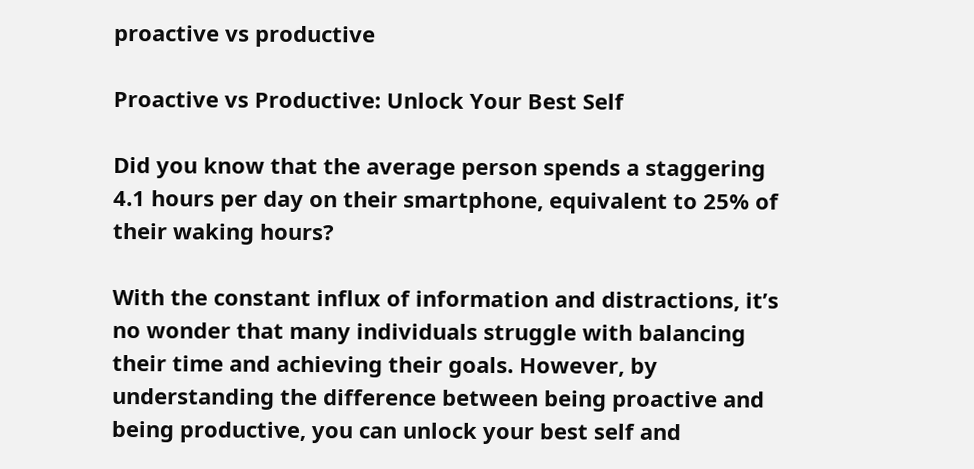proactive vs productive

Proactive vs Productive: Unlock Your Best Self

Did you know that the average person spends a staggering 4.1 hours per day on their smartphone, equivalent to 25% of their waking hours?

With the constant influx of information and distractions, it’s no wonder that many individuals struggle with balancing their time and achieving their goals. However, by understanding the difference between being proactive and being productive, you can unlock your best self and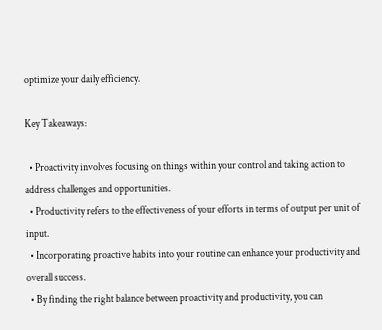optimize your daily efficiency.

Key Takeaways:

  • Proactivity involves focusing on things within your control and taking action to address challenges and opportunities.
  • Productivity refers to the effectiveness of your efforts in terms of output per unit of input.
  • Incorporating proactive habits into your routine can enhance your productivity and overall success.
  • By finding the right balance between proactivity and productivity, you can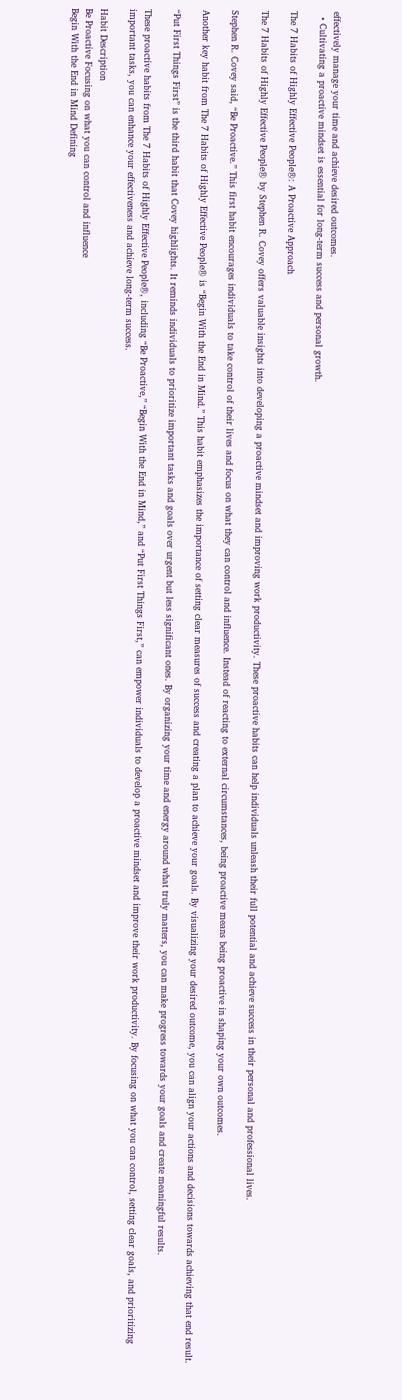effectively manage your time and achieve desired outcomes.
  • Cultivating a proactive mindset is essential for long-term success and personal growth.

The 7 Habits of Highly Effective People®: A Proactive Approach

The 7 Habits of Highly Effective People® by Stephen R. Covey offers valuable insights into developing a proactive mindset and improving work productivity. These proactive habits can help individuals unleash their full potential and achieve success in their personal and professional lives.

Stephen R. Covey said, “Be Proactive.” This first habit encourages individuals to take control of their lives and focus on what they can control and influence. Instead of reacting to external circumstances, being proactive means being proactive in shaping your own outcomes.

Another key habit from The 7 Habits of Highly Effective People® is “Begin With the End in Mind.” This habit emphasizes the importance of setting clear measures of success and creating a plan to achieve your goals. By visualizing your desired outcome, you can align your actions and decisions towards achieving that end result.

“Put First Things First” is the third habit that Covey highlights. It reminds individuals to prioritize important tasks and goals over urgent but less significant ones. By organizing your time and energy around what truly matters, you can make progress towards your goals and create meaningful results.

These proactive habits from The 7 Habits of Highly Effective People®, including “Be Proactive,” “Begin With the End in Mind,” and “Put First Things First,” can empower individuals to develop a proactive mindset and improve their work productivity. By focusing on what you can control, setting clear goals, and prioritizing important tasks, you can enhance your effectiveness and achieve long-term success.

Habit Description
Be Proactive Focusing on what you can control and influence
Begin With the End in Mind Defining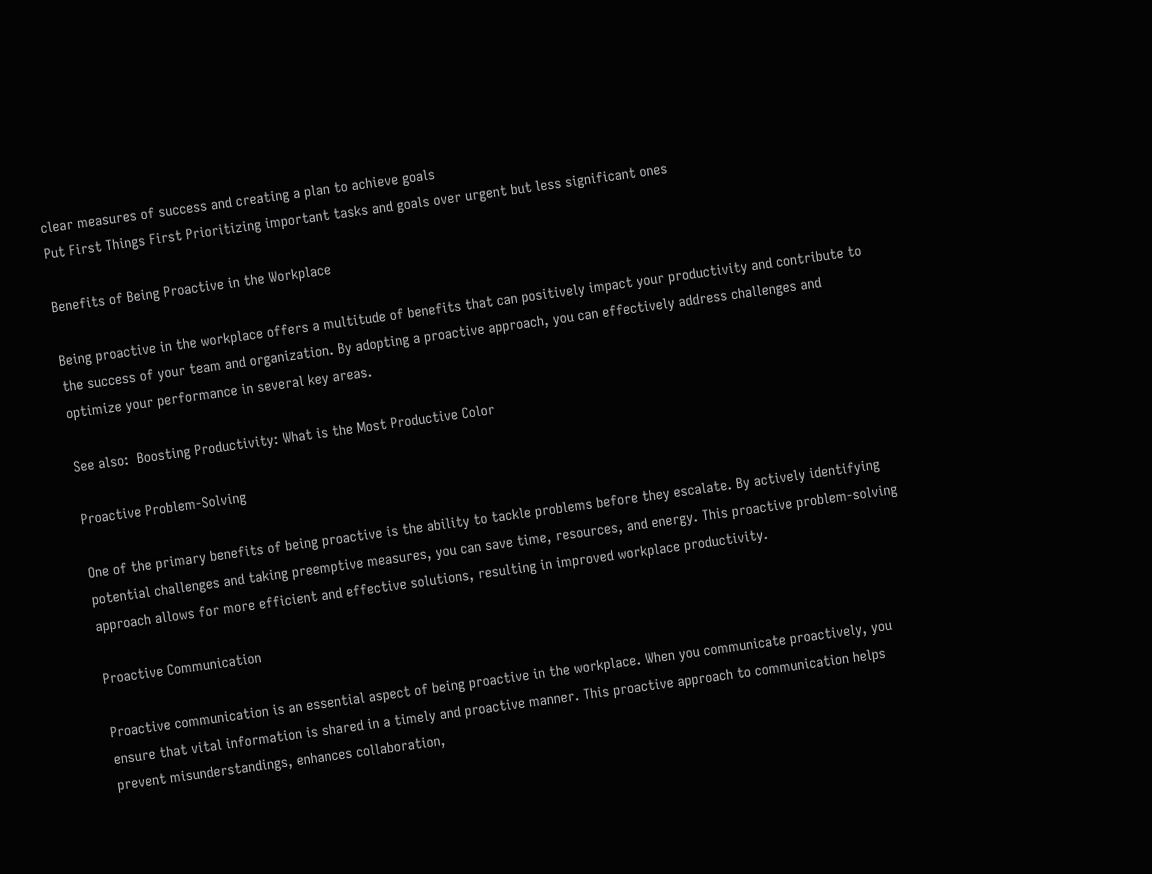clear measures of success and creating a plan to achieve goals
Put First Things First Prioritizing important tasks and goals over urgent but less significant ones

Benefits of Being Proactive in the Workplace

Being proactive in the workplace offers a multitude of benefits that can positively impact your productivity and contribute to the success of your team and organization. By adopting a proactive approach, you can effectively address challenges and optimize your performance in several key areas.

See also:  Boosting Productivity: What is the Most Productive Color

Proactive Problem-Solving

One of the primary benefits of being proactive is the ability to tackle problems before they escalate. By actively identifying potential challenges and taking preemptive measures, you can save time, resources, and energy. This proactive problem-solving approach allows for more efficient and effective solutions, resulting in improved workplace productivity.

Proactive Communication

Proactive communication is an essential aspect of being proactive in the workplace. When you communicate proactively, you ensure that vital information is shared in a timely and proactive manner. This proactive approach to communication helps prevent misunderstandings, enhances collaboration,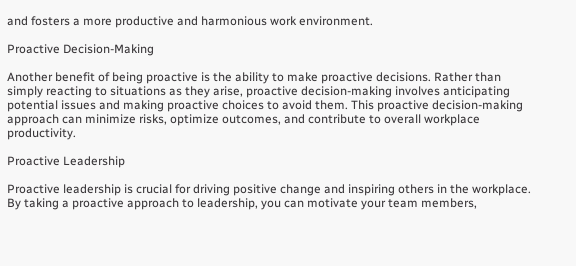and fosters a more productive and harmonious work environment.

Proactive Decision-Making

Another benefit of being proactive is the ability to make proactive decisions. Rather than simply reacting to situations as they arise, proactive decision-making involves anticipating potential issues and making proactive choices to avoid them. This proactive decision-making approach can minimize risks, optimize outcomes, and contribute to overall workplace productivity.

Proactive Leadership

Proactive leadership is crucial for driving positive change and inspiring others in the workplace. By taking a proactive approach to leadership, you can motivate your team members,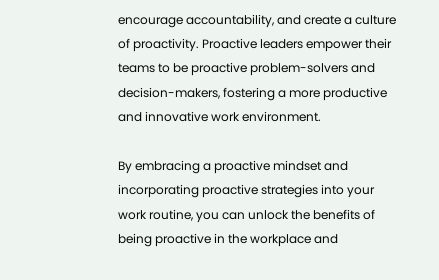encourage accountability, and create a culture of proactivity. Proactive leaders empower their teams to be proactive problem-solvers and decision-makers, fostering a more productive and innovative work environment.

By embracing a proactive mindset and incorporating proactive strategies into your work routine, you can unlock the benefits of being proactive in the workplace and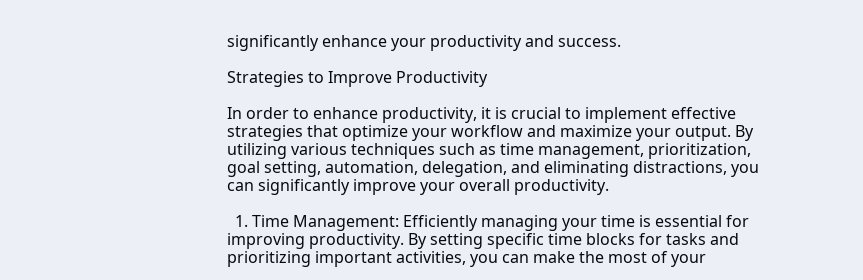significantly enhance your productivity and success.

Strategies to Improve Productivity

In order to enhance productivity, it is crucial to implement effective strategies that optimize your workflow and maximize your output. By utilizing various techniques such as time management, prioritization, goal setting, automation, delegation, and eliminating distractions, you can significantly improve your overall productivity.

  1. Time Management: Efficiently managing your time is essential for improving productivity. By setting specific time blocks for tasks and prioritizing important activities, you can make the most of your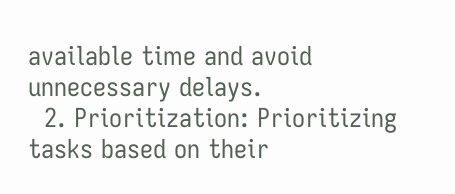available time and avoid unnecessary delays.
  2. Prioritization: Prioritizing tasks based on their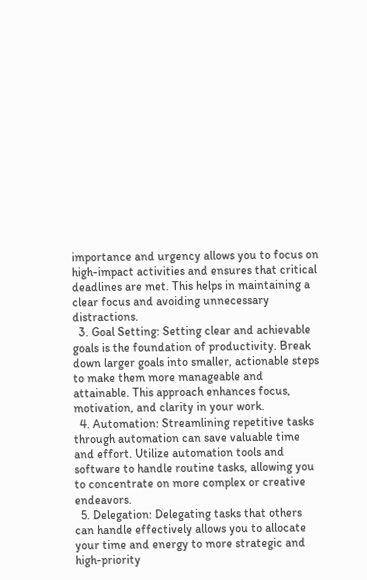importance and urgency allows you to focus on high-impact activities and ensures that critical deadlines are met. This helps in maintaining a clear focus and avoiding unnecessary distractions.
  3. Goal Setting: Setting clear and achievable goals is the foundation of productivity. Break down larger goals into smaller, actionable steps to make them more manageable and attainable. This approach enhances focus, motivation, and clarity in your work.
  4. Automation: Streamlining repetitive tasks through automation can save valuable time and effort. Utilize automation tools and software to handle routine tasks, allowing you to concentrate on more complex or creative endeavors.
  5. Delegation: Delegating tasks that others can handle effectively allows you to allocate your time and energy to more strategic and high-priority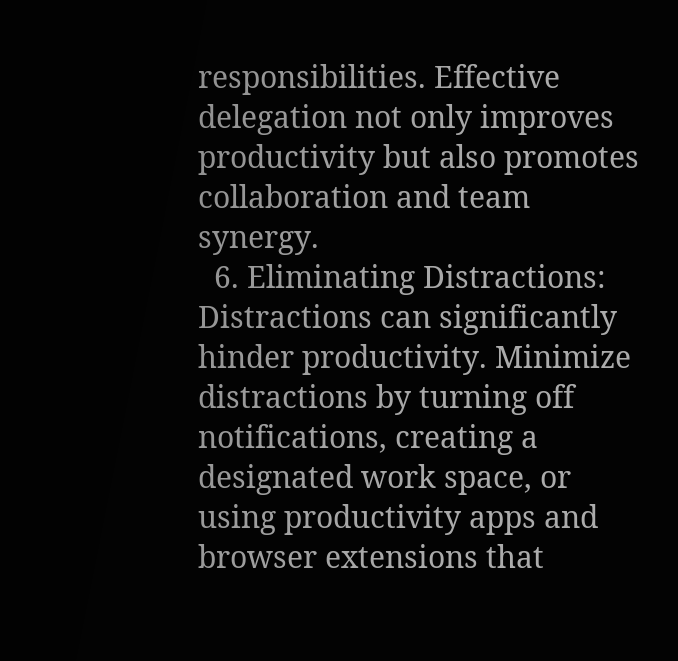responsibilities. Effective delegation not only improves productivity but also promotes collaboration and team synergy.
  6. Eliminating Distractions: Distractions can significantly hinder productivity. Minimize distractions by turning off notifications, creating a designated work space, or using productivity apps and browser extensions that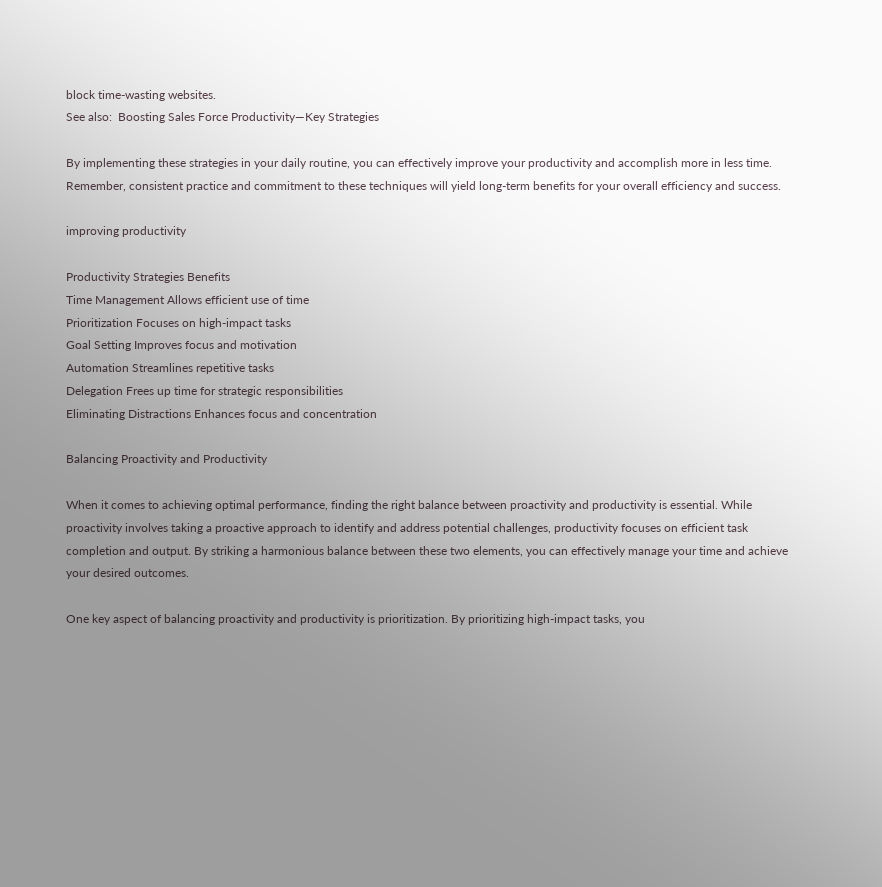block time-wasting websites.
See also:  Boosting Sales Force Productivity—Key Strategies

By implementing these strategies in your daily routine, you can effectively improve your productivity and accomplish more in less time. Remember, consistent practice and commitment to these techniques will yield long-term benefits for your overall efficiency and success.

improving productivity

Productivity Strategies Benefits
Time Management Allows efficient use of time
Prioritization Focuses on high-impact tasks
Goal Setting Improves focus and motivation
Automation Streamlines repetitive tasks
Delegation Frees up time for strategic responsibilities
Eliminating Distractions Enhances focus and concentration

Balancing Proactivity and Productivity

When it comes to achieving optimal performance, finding the right balance between proactivity and productivity is essential. While proactivity involves taking a proactive approach to identify and address potential challenges, productivity focuses on efficient task completion and output. By striking a harmonious balance between these two elements, you can effectively manage your time and achieve your desired outcomes.

One key aspect of balancing proactivity and productivity is prioritization. By prioritizing high-impact tasks, you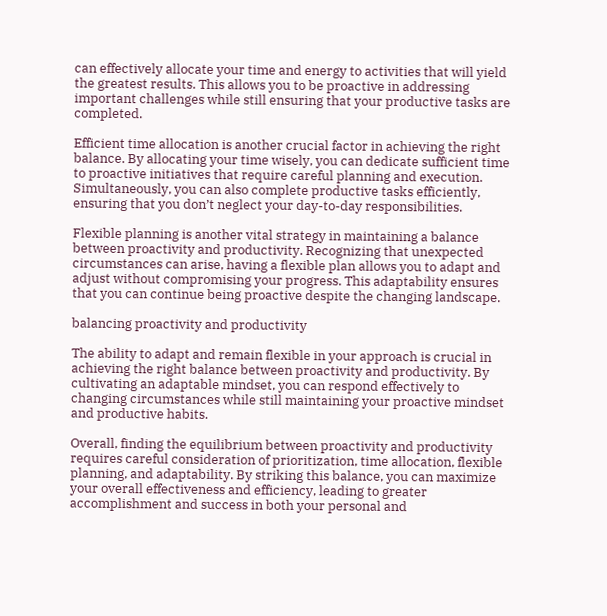can effectively allocate your time and energy to activities that will yield the greatest results. This allows you to be proactive in addressing important challenges while still ensuring that your productive tasks are completed.

Efficient time allocation is another crucial factor in achieving the right balance. By allocating your time wisely, you can dedicate sufficient time to proactive initiatives that require careful planning and execution. Simultaneously, you can also complete productive tasks efficiently, ensuring that you don’t neglect your day-to-day responsibilities.

Flexible planning is another vital strategy in maintaining a balance between proactivity and productivity. Recognizing that unexpected circumstances can arise, having a flexible plan allows you to adapt and adjust without compromising your progress. This adaptability ensures that you can continue being proactive despite the changing landscape.

balancing proactivity and productivity

The ability to adapt and remain flexible in your approach is crucial in achieving the right balance between proactivity and productivity. By cultivating an adaptable mindset, you can respond effectively to changing circumstances while still maintaining your proactive mindset and productive habits.

Overall, finding the equilibrium between proactivity and productivity requires careful consideration of prioritization, time allocation, flexible planning, and adaptability. By striking this balance, you can maximize your overall effectiveness and efficiency, leading to greater accomplishment and success in both your personal and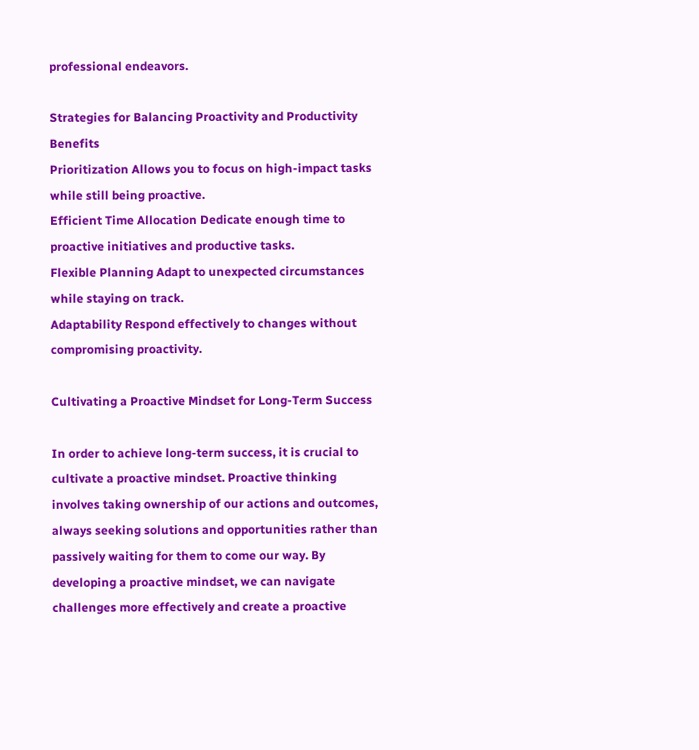professional endeavors.

Strategies for Balancing Proactivity and Productivity Benefits
Prioritization Allows you to focus on high-impact tasks while still being proactive.
Efficient Time Allocation Dedicate enough time to proactive initiatives and productive tasks.
Flexible Planning Adapt to unexpected circumstances while staying on track.
Adaptability Respond effectively to changes without compromising proactivity.

Cultivating a Proactive Mindset for Long-Term Success

In order to achieve long-term success, it is crucial to cultivate a proactive mindset. Proactive thinking involves taking ownership of our actions and outcomes, always seeking solutions and opportunities rather than passively waiting for them to come our way. By developing a proactive mindset, we can navigate challenges more effectively and create a proactive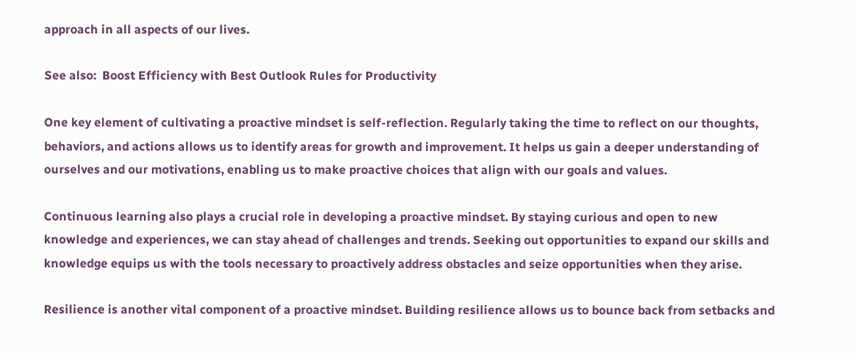approach in all aspects of our lives.

See also:  Boost Efficiency with Best Outlook Rules for Productivity

One key element of cultivating a proactive mindset is self-reflection. Regularly taking the time to reflect on our thoughts, behaviors, and actions allows us to identify areas for growth and improvement. It helps us gain a deeper understanding of ourselves and our motivations, enabling us to make proactive choices that align with our goals and values.

Continuous learning also plays a crucial role in developing a proactive mindset. By staying curious and open to new knowledge and experiences, we can stay ahead of challenges and trends. Seeking out opportunities to expand our skills and knowledge equips us with the tools necessary to proactively address obstacles and seize opportunities when they arise.

Resilience is another vital component of a proactive mindset. Building resilience allows us to bounce back from setbacks and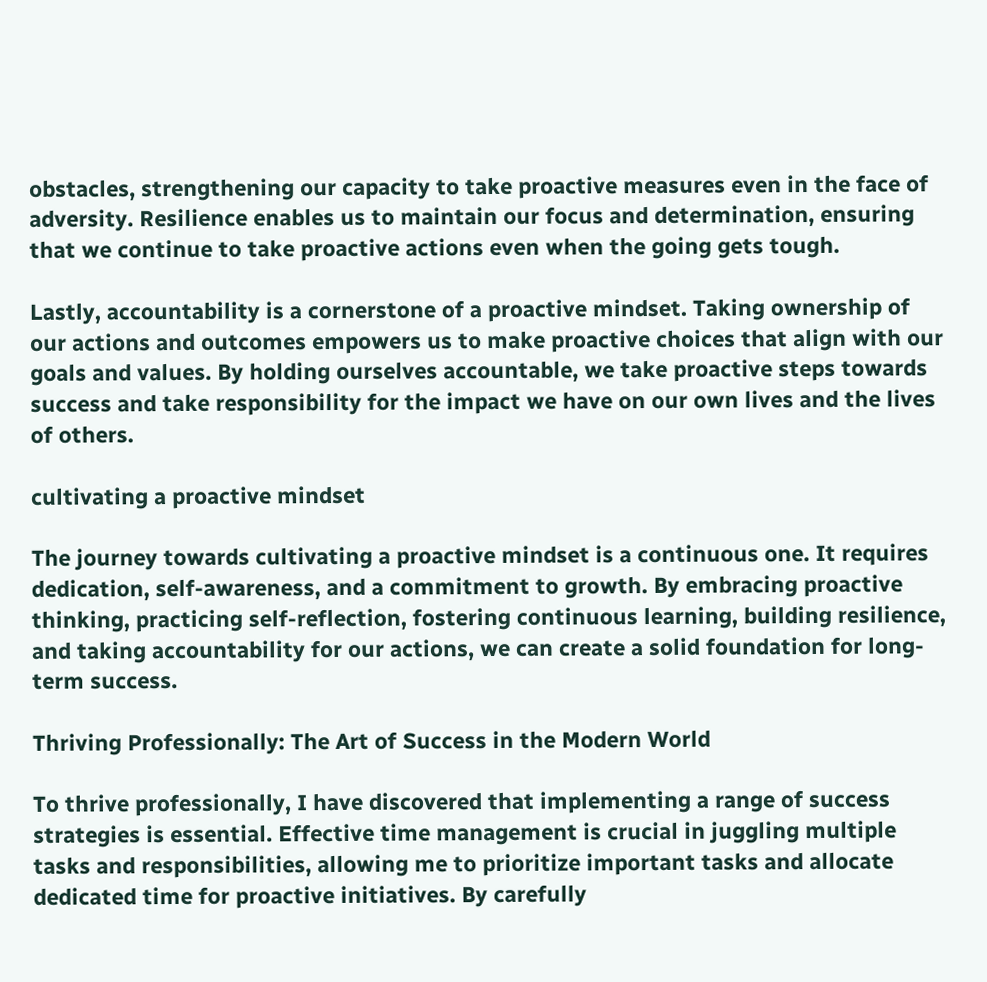obstacles, strengthening our capacity to take proactive measures even in the face of adversity. Resilience enables us to maintain our focus and determination, ensuring that we continue to take proactive actions even when the going gets tough.

Lastly, accountability is a cornerstone of a proactive mindset. Taking ownership of our actions and outcomes empowers us to make proactive choices that align with our goals and values. By holding ourselves accountable, we take proactive steps towards success and take responsibility for the impact we have on our own lives and the lives of others.

cultivating a proactive mindset

The journey towards cultivating a proactive mindset is a continuous one. It requires dedication, self-awareness, and a commitment to growth. By embracing proactive thinking, practicing self-reflection, fostering continuous learning, building resilience, and taking accountability for our actions, we can create a solid foundation for long-term success.

Thriving Professionally: The Art of Success in the Modern World

To thrive professionally, I have discovered that implementing a range of success strategies is essential. Effective time management is crucial in juggling multiple tasks and responsibilities, allowing me to prioritize important tasks and allocate dedicated time for proactive initiatives. By carefully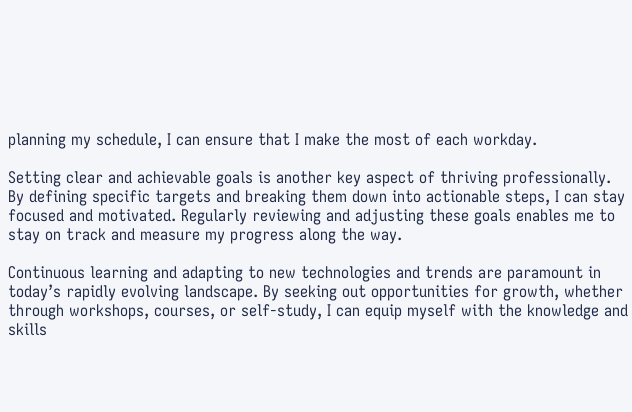planning my schedule, I can ensure that I make the most of each workday.

Setting clear and achievable goals is another key aspect of thriving professionally. By defining specific targets and breaking them down into actionable steps, I can stay focused and motivated. Regularly reviewing and adjusting these goals enables me to stay on track and measure my progress along the way.

Continuous learning and adapting to new technologies and trends are paramount in today’s rapidly evolving landscape. By seeking out opportunities for growth, whether through workshops, courses, or self-study, I can equip myself with the knowledge and skills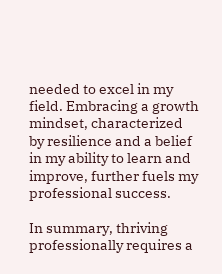needed to excel in my field. Embracing a growth mindset, characterized by resilience and a belief in my ability to learn and improve, further fuels my professional success.

In summary, thriving professionally requires a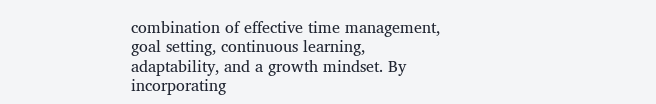combination of effective time management, goal setting, continuous learning, adaptability, and a growth mindset. By incorporating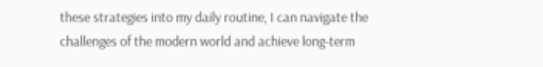these strategies into my daily routine, I can navigate the challenges of the modern world and achieve long-term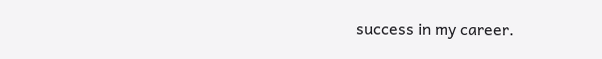success in my career.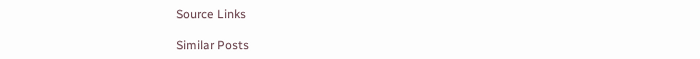Source Links

Similar Posts